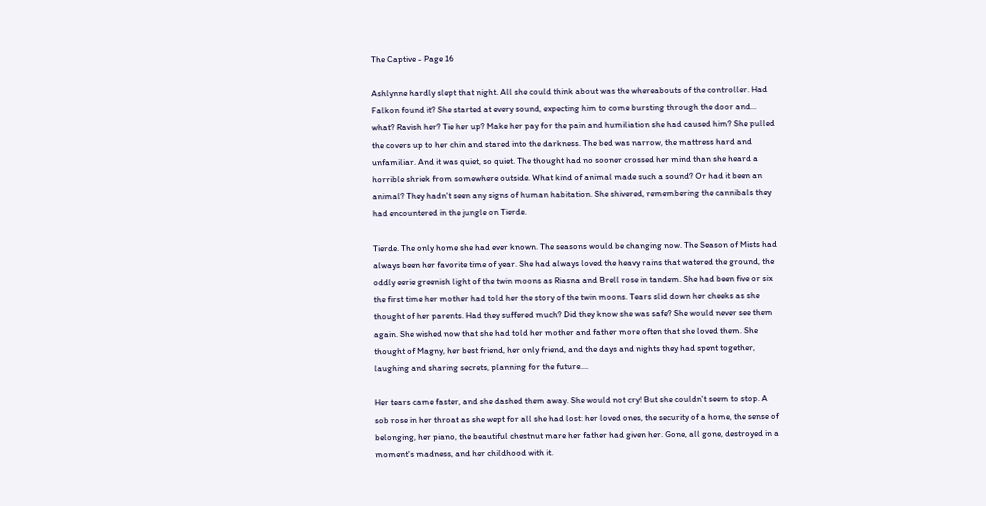The Captive - Page 16

Ashlynne hardly slept that night. All she could think about was the whereabouts of the controller. Had Falkon found it? She started at every sound, expecting him to come bursting through the door and... what? Ravish her? Tie her up? Make her pay for the pain and humiliation she had caused him? She pulled the covers up to her chin and stared into the darkness. The bed was narrow, the mattress hard and unfamiliar. And it was quiet, so quiet. The thought had no sooner crossed her mind than she heard a horrible shriek from somewhere outside. What kind of animal made such a sound? Or had it been an animal? They hadn't seen any signs of human habitation. She shivered, remembering the cannibals they had encountered in the jungle on Tierde.

Tierde. The only home she had ever known. The seasons would be changing now. The Season of Mists had always been her favorite time of year. She had always loved the heavy rains that watered the ground, the oddly eerie greenish light of the twin moons as Riasna and Brell rose in tandem. She had been five or six the first time her mother had told her the story of the twin moons. Tears slid down her cheeks as she thought of her parents. Had they suffered much? Did they know she was safe? She would never see them again. She wished now that she had told her mother and father more often that she loved them. She thought of Magny, her best friend, her only friend, and the days and nights they had spent together, laughing and sharing secrets, planning for the future....

Her tears came faster, and she dashed them away. She would not cry! But she couldn't seem to stop. A sob rose in her throat as she wept for all she had lost: her loved ones, the security of a home, the sense of belonging, her piano, the beautiful chestnut mare her father had given her. Gone, all gone, destroyed in a moment's madness, and her childhood with it.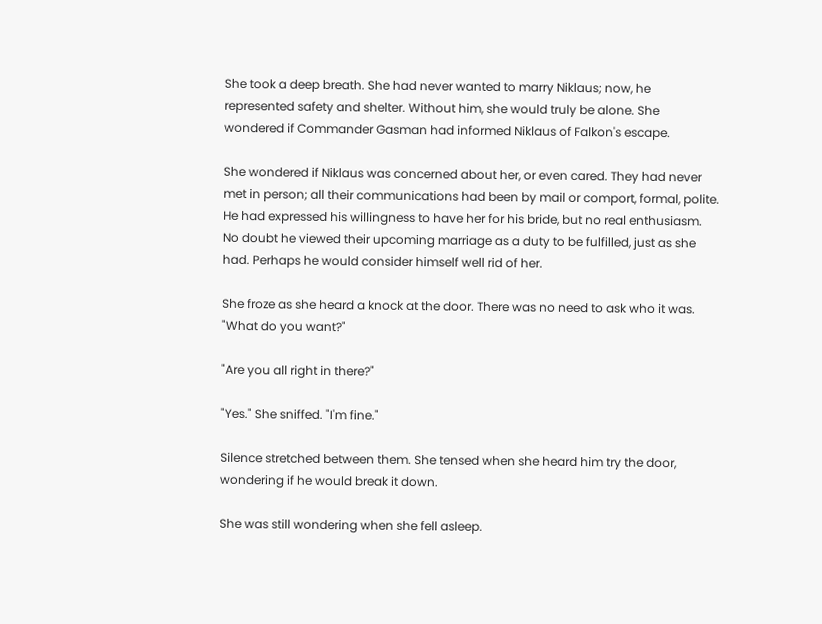She took a deep breath. She had never wanted to marry Niklaus; now, he represented safety and shelter. Without him, she would truly be alone. She wondered if Commander Gasman had informed Niklaus of Falkon's escape.

She wondered if Niklaus was concerned about her, or even cared. They had never met in person; all their communications had been by mail or comport, formal, polite. He had expressed his willingness to have her for his bride, but no real enthusiasm. No doubt he viewed their upcoming marriage as a duty to be fulfilled, just as she had. Perhaps he would consider himself well rid of her.

She froze as she heard a knock at the door. There was no need to ask who it was. "What do you want?"

"Are you all right in there?"

"Yes." She sniffed. "I'm fine."

Silence stretched between them. She tensed when she heard him try the door, wondering if he would break it down.

She was still wondering when she fell asleep.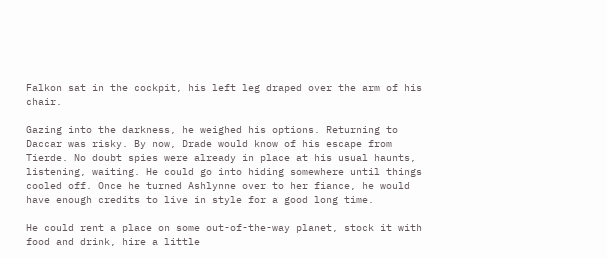Falkon sat in the cockpit, his left leg draped over the arm of his chair.

Gazing into the darkness, he weighed his options. Returning to Daccar was risky. By now, Drade would know of his escape from Tierde. No doubt spies were already in place at his usual haunts, listening, waiting. He could go into hiding somewhere until things cooled off. Once he turned Ashlynne over to her fiance, he would have enough credits to live in style for a good long time.

He could rent a place on some out-of-the-way planet, stock it with food and drink, hire a little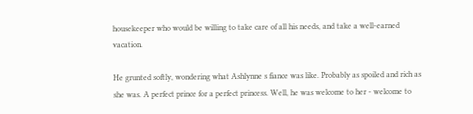housekeeper who would be willing to take care of all his needs, and take a well-earned vacation.

He grunted softly, wondering what Ashlynne s fiance was like. Probably as spoiled and rich as she was. A perfect prince for a perfect princess. Well, he was welcome to her - welcome to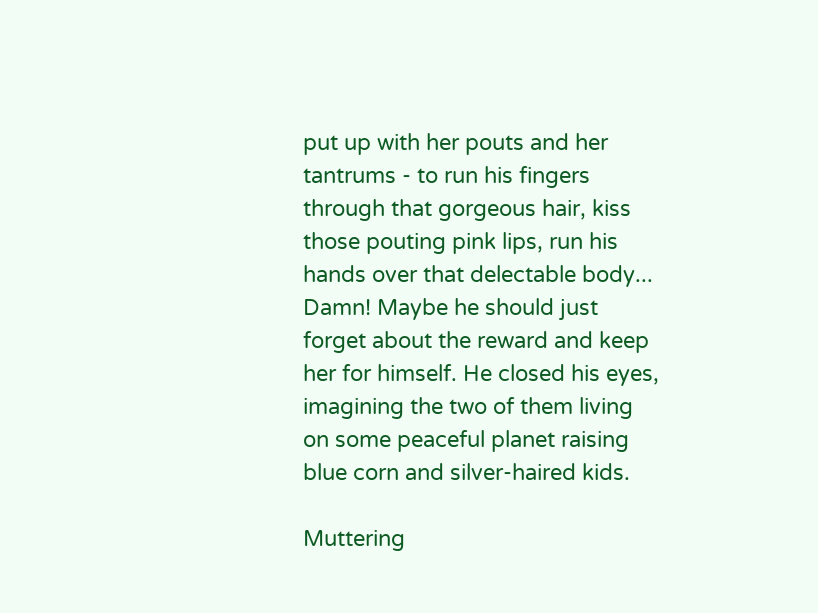put up with her pouts and her tantrums - to run his fingers through that gorgeous hair, kiss those pouting pink lips, run his hands over that delectable body... Damn! Maybe he should just forget about the reward and keep her for himself. He closed his eyes, imagining the two of them living on some peaceful planet raising blue corn and silver-haired kids.

Muttering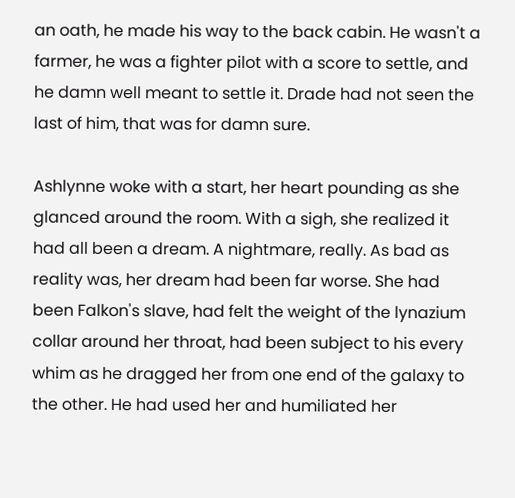an oath, he made his way to the back cabin. He wasn't a farmer, he was a fighter pilot with a score to settle, and he damn well meant to settle it. Drade had not seen the last of him, that was for damn sure.

Ashlynne woke with a start, her heart pounding as she glanced around the room. With a sigh, she realized it had all been a dream. A nightmare, really. As bad as reality was, her dream had been far worse. She had been Falkon's slave, had felt the weight of the lynazium collar around her throat, had been subject to his every whim as he dragged her from one end of the galaxy to the other. He had used her and humiliated her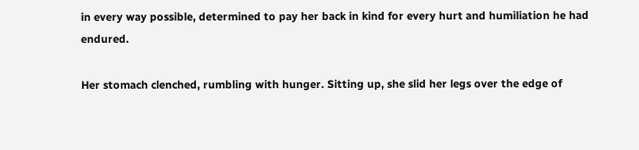in every way possible, determined to pay her back in kind for every hurt and humiliation he had endured.

Her stomach clenched, rumbling with hunger. Sitting up, she slid her legs over the edge of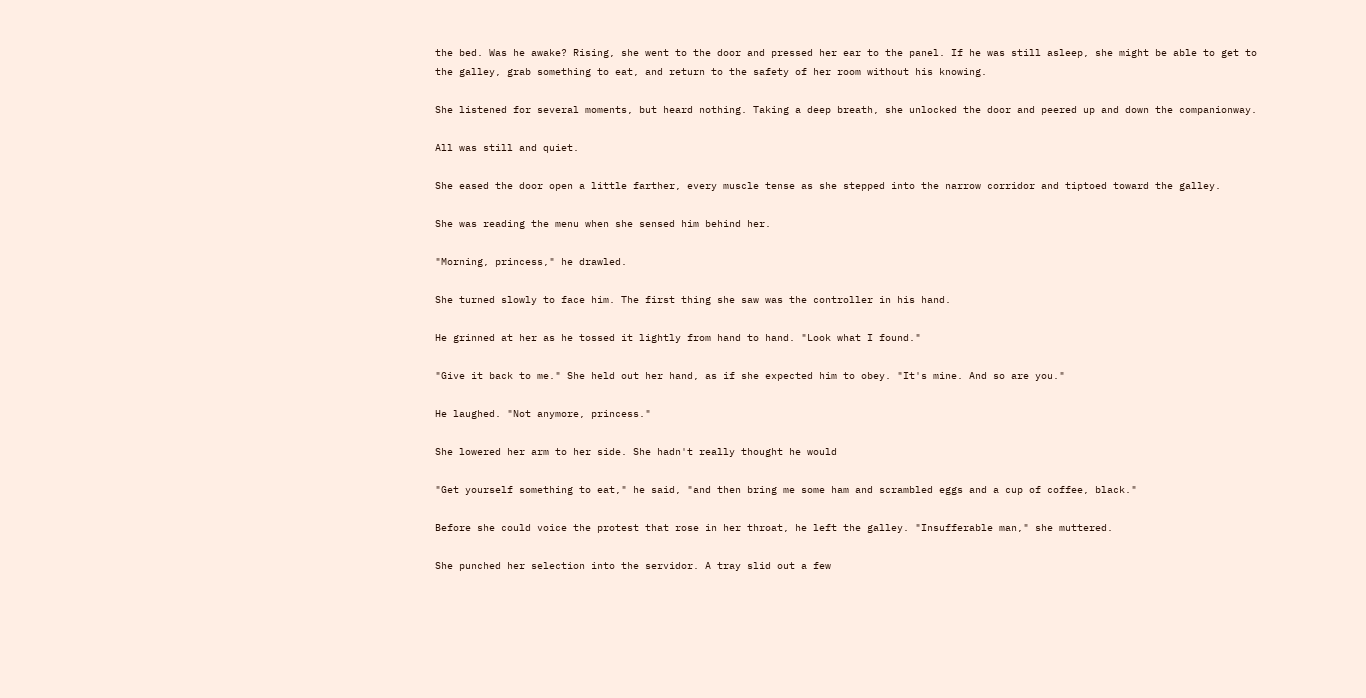the bed. Was he awake? Rising, she went to the door and pressed her ear to the panel. If he was still asleep, she might be able to get to the galley, grab something to eat, and return to the safety of her room without his knowing.

She listened for several moments, but heard nothing. Taking a deep breath, she unlocked the door and peered up and down the companionway.

All was still and quiet.

She eased the door open a little farther, every muscle tense as she stepped into the narrow corridor and tiptoed toward the galley.

She was reading the menu when she sensed him behind her.

"Morning, princess," he drawled.

She turned slowly to face him. The first thing she saw was the controller in his hand.

He grinned at her as he tossed it lightly from hand to hand. "Look what I found."

"Give it back to me." She held out her hand, as if she expected him to obey. "It's mine. And so are you."

He laughed. "Not anymore, princess."

She lowered her arm to her side. She hadn't really thought he would

"Get yourself something to eat," he said, "and then bring me some ham and scrambled eggs and a cup of coffee, black."

Before she could voice the protest that rose in her throat, he left the galley. "Insufferable man," she muttered.

She punched her selection into the servidor. A tray slid out a few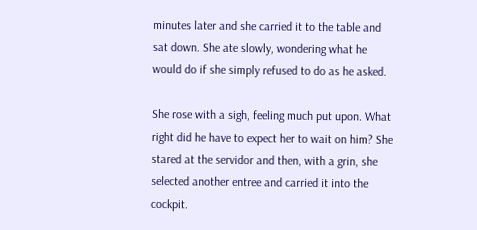minutes later and she carried it to the table and sat down. She ate slowly, wondering what he would do if she simply refused to do as he asked.

She rose with a sigh, feeling much put upon. What right did he have to expect her to wait on him? She stared at the servidor and then, with a grin, she selected another entree and carried it into the cockpit.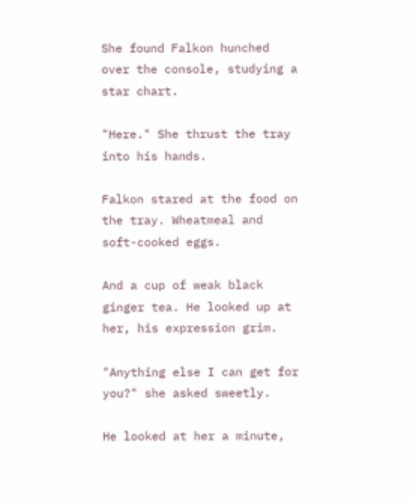She found Falkon hunched over the console, studying a star chart.

"Here." She thrust the tray into his hands.

Falkon stared at the food on the tray. Wheatmeal and soft-cooked eggs.

And a cup of weak black ginger tea. He looked up at her, his expression grim.

"Anything else I can get for you?" she asked sweetly.

He looked at her a minute,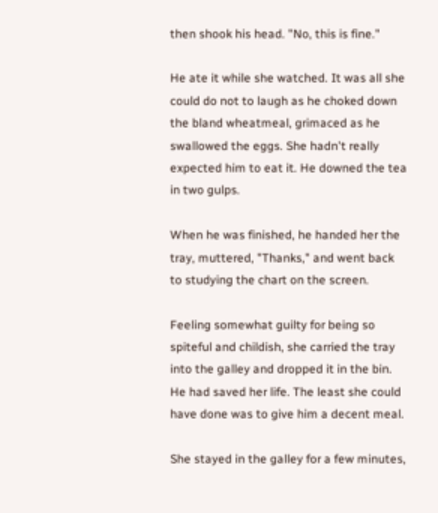then shook his head. "No, this is fine."

He ate it while she watched. It was all she could do not to laugh as he choked down the bland wheatmeal, grimaced as he swallowed the eggs. She hadn't really expected him to eat it. He downed the tea in two gulps.

When he was finished, he handed her the tray, muttered, "Thanks," and went back to studying the chart on the screen.

Feeling somewhat guilty for being so spiteful and childish, she carried the tray into the galley and dropped it in the bin. He had saved her life. The least she could have done was to give him a decent meal.

She stayed in the galley for a few minutes,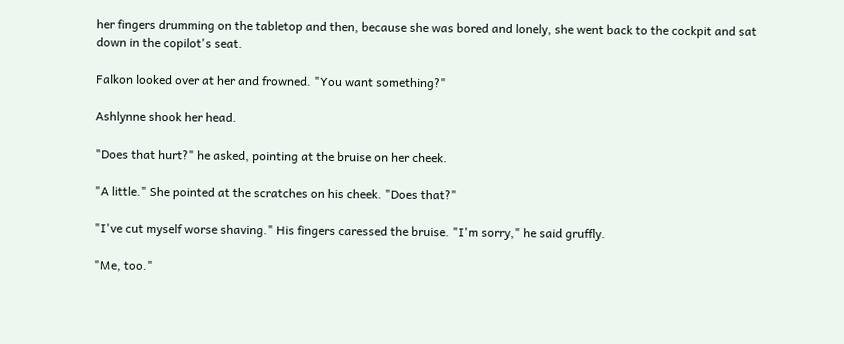her fingers drumming on the tabletop and then, because she was bored and lonely, she went back to the cockpit and sat down in the copilot's seat.

Falkon looked over at her and frowned. "You want something?"

Ashlynne shook her head.

"Does that hurt?" he asked, pointing at the bruise on her cheek.

"A little." She pointed at the scratches on his cheek. "Does that?"

"I've cut myself worse shaving." His fingers caressed the bruise. "I'm sorry," he said gruffly.

"Me, too."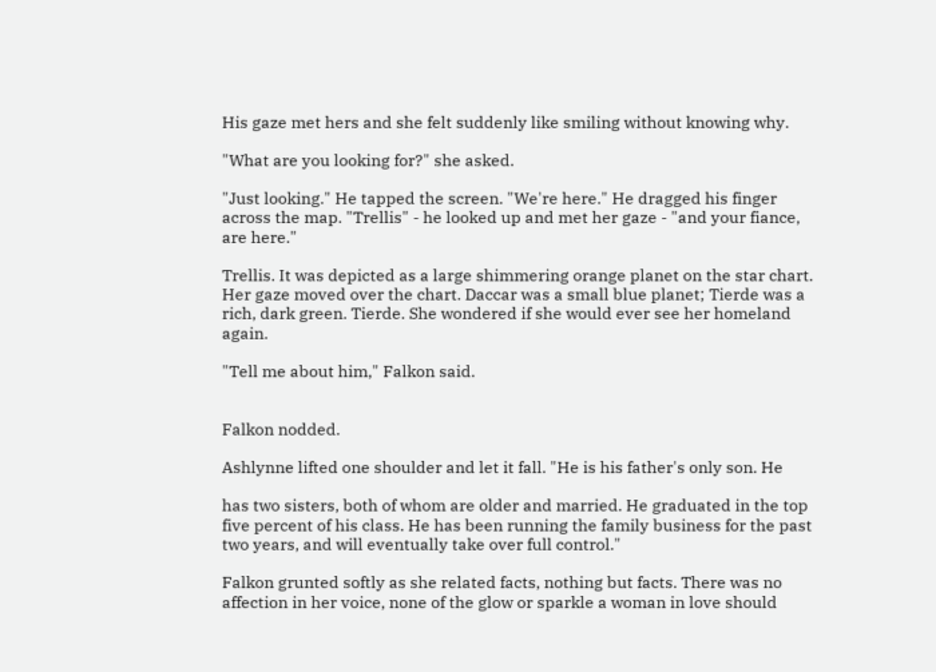His gaze met hers and she felt suddenly like smiling without knowing why.

"What are you looking for?" she asked.

"Just looking." He tapped the screen. "We're here." He dragged his finger across the map. "Trellis" - he looked up and met her gaze - "and your fiance, are here."

Trellis. It was depicted as a large shimmering orange planet on the star chart. Her gaze moved over the chart. Daccar was a small blue planet; Tierde was a rich, dark green. Tierde. She wondered if she would ever see her homeland again.

"Tell me about him," Falkon said.


Falkon nodded.

Ashlynne lifted one shoulder and let it fall. "He is his father's only son. He

has two sisters, both of whom are older and married. He graduated in the top five percent of his class. He has been running the family business for the past two years, and will eventually take over full control."

Falkon grunted softly as she related facts, nothing but facts. There was no affection in her voice, none of the glow or sparkle a woman in love should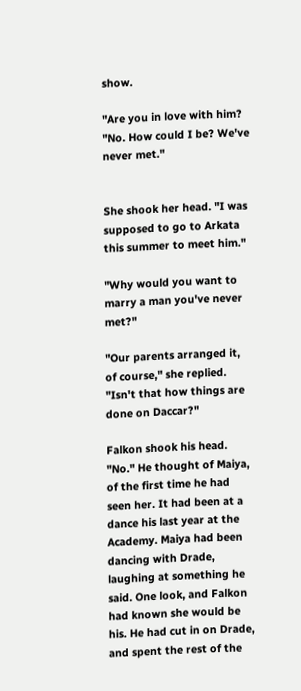show.

"Are you in love with him? "No. How could I be? We've never met."


She shook her head. "I was supposed to go to Arkata this summer to meet him."

"Why would you want to marry a man you've never met?"

"Our parents arranged it, of course," she replied. "Isn't that how things are done on Daccar?"

Falkon shook his head. "No." He thought of Maiya, of the first time he had seen her. It had been at a dance his last year at the Academy. Maiya had been dancing with Drade, laughing at something he said. One look, and Falkon had known she would be his. He had cut in on Drade, and spent the rest of the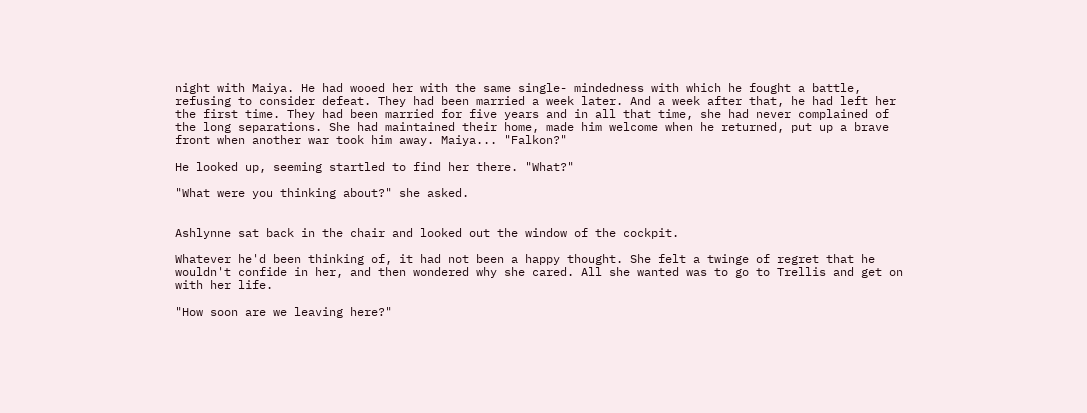night with Maiya. He had wooed her with the same single- mindedness with which he fought a battle, refusing to consider defeat. They had been married a week later. And a week after that, he had left her the first time. They had been married for five years and in all that time, she had never complained of the long separations. She had maintained their home, made him welcome when he returned, put up a brave front when another war took him away. Maiya... "Falkon?"

He looked up, seeming startled to find her there. "What?"

"What were you thinking about?" she asked.


Ashlynne sat back in the chair and looked out the window of the cockpit.

Whatever he'd been thinking of, it had not been a happy thought. She felt a twinge of regret that he wouldn't confide in her, and then wondered why she cared. All she wanted was to go to Trellis and get on with her life.

"How soon are we leaving here?"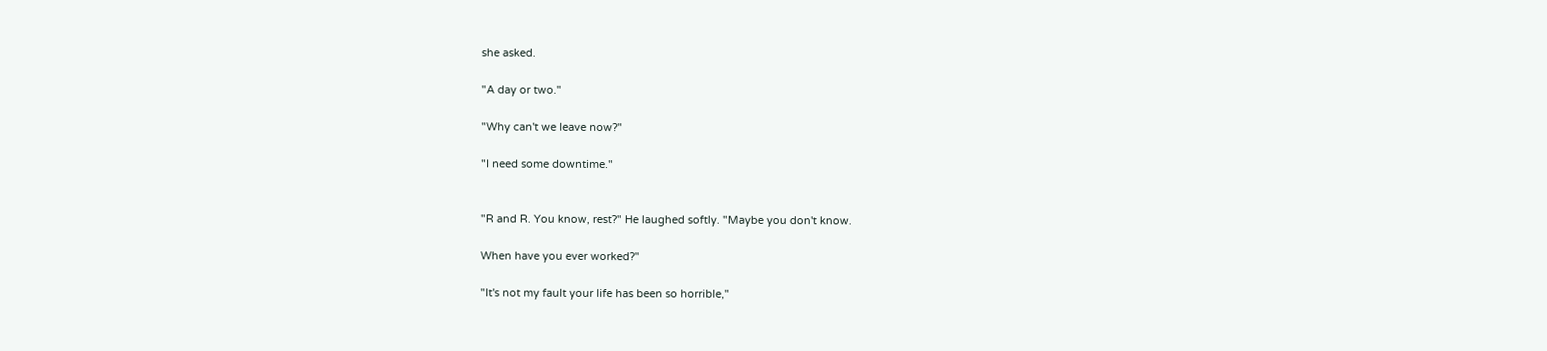she asked.

"A day or two."

"Why can't we leave now?"

"I need some downtime."


"R and R. You know, rest?" He laughed softly. "Maybe you don't know.

When have you ever worked?"

"It's not my fault your life has been so horrible,"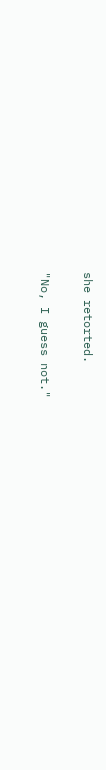she retorted.

"No, I guess not."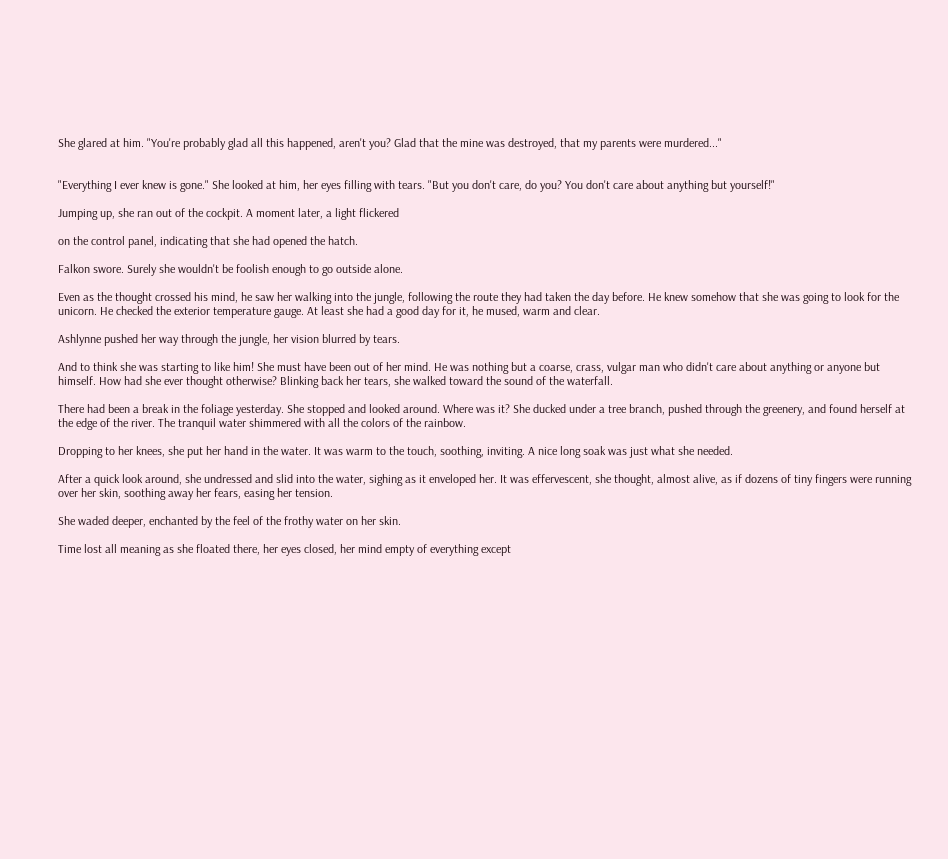She glared at him. "You're probably glad all this happened, aren't you? Glad that the mine was destroyed, that my parents were murdered..."


"Everything I ever knew is gone." She looked at him, her eyes filling with tears. "But you don't care, do you? You don't care about anything but yourself!"

Jumping up, she ran out of the cockpit. A moment later, a light flickered

on the control panel, indicating that she had opened the hatch.

Falkon swore. Surely she wouldn't be foolish enough to go outside alone.

Even as the thought crossed his mind, he saw her walking into the jungle, following the route they had taken the day before. He knew somehow that she was going to look for the unicorn. He checked the exterior temperature gauge. At least she had a good day for it, he mused, warm and clear.

Ashlynne pushed her way through the jungle, her vision blurred by tears.

And to think she was starting to like him! She must have been out of her mind. He was nothing but a coarse, crass, vulgar man who didn't care about anything or anyone but himself. How had she ever thought otherwise? Blinking back her tears, she walked toward the sound of the waterfall.

There had been a break in the foliage yesterday. She stopped and looked around. Where was it? She ducked under a tree branch, pushed through the greenery, and found herself at the edge of the river. The tranquil water shimmered with all the colors of the rainbow.

Dropping to her knees, she put her hand in the water. It was warm to the touch, soothing, inviting. A nice long soak was just what she needed.

After a quick look around, she undressed and slid into the water, sighing as it enveloped her. It was effervescent, she thought, almost alive, as if dozens of tiny fingers were running over her skin, soothing away her fears, easing her tension.

She waded deeper, enchanted by the feel of the frothy water on her skin.

Time lost all meaning as she floated there, her eyes closed, her mind empty of everything except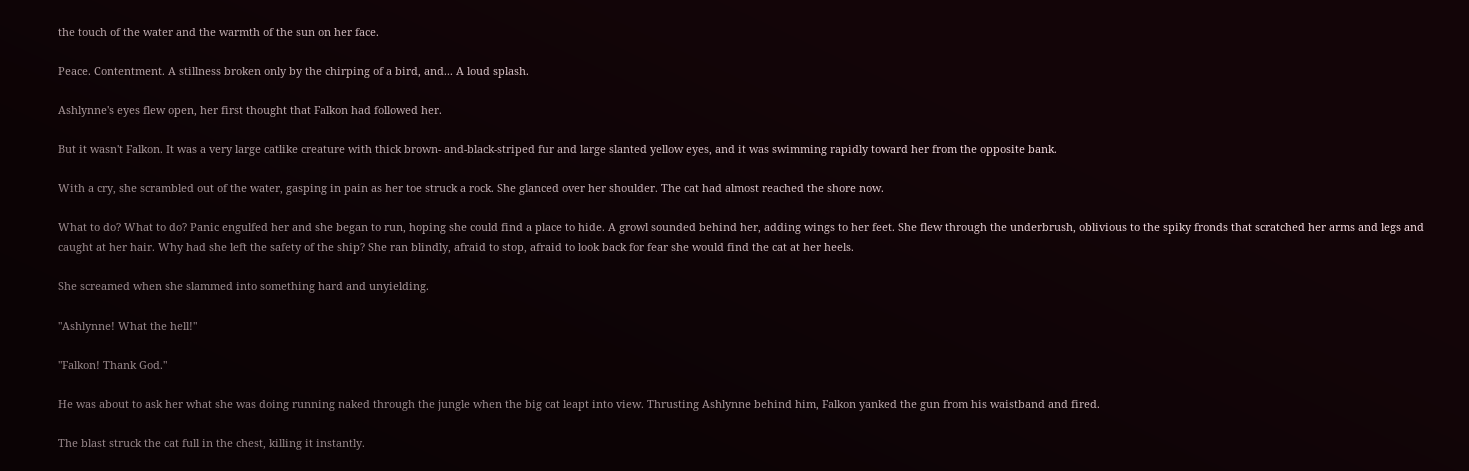the touch of the water and the warmth of the sun on her face.

Peace. Contentment. A stillness broken only by the chirping of a bird, and... A loud splash.

Ashlynne's eyes flew open, her first thought that Falkon had followed her.

But it wasn't Falkon. It was a very large catlike creature with thick brown- and-black-striped fur and large slanted yellow eyes, and it was swimming rapidly toward her from the opposite bank.

With a cry, she scrambled out of the water, gasping in pain as her toe struck a rock. She glanced over her shoulder. The cat had almost reached the shore now.

What to do? What to do? Panic engulfed her and she began to run, hoping she could find a place to hide. A growl sounded behind her, adding wings to her feet. She flew through the underbrush, oblivious to the spiky fronds that scratched her arms and legs and caught at her hair. Why had she left the safety of the ship? She ran blindly, afraid to stop, afraid to look back for fear she would find the cat at her heels.

She screamed when she slammed into something hard and unyielding.

"Ashlynne! What the hell!"

"Falkon! Thank God."

He was about to ask her what she was doing running naked through the jungle when the big cat leapt into view. Thrusting Ashlynne behind him, Falkon yanked the gun from his waistband and fired.

The blast struck the cat full in the chest, killing it instantly.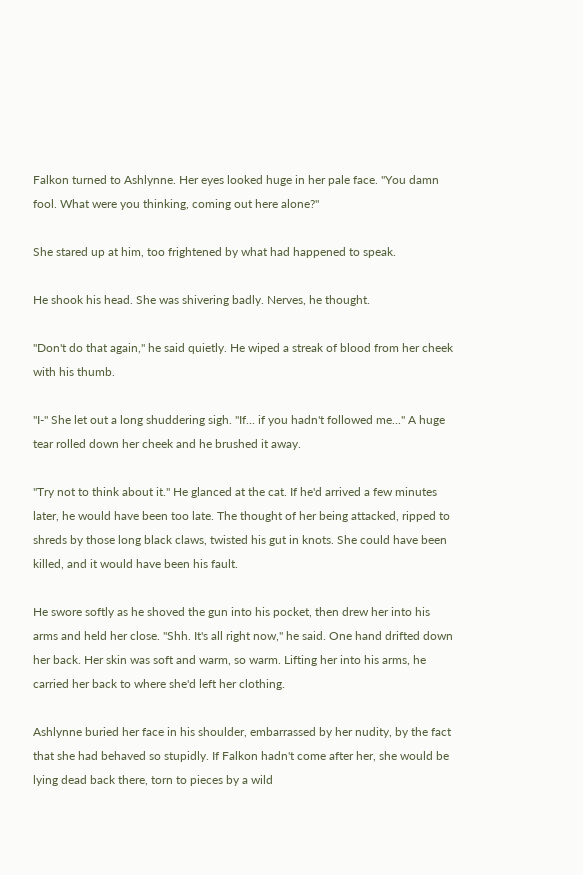Falkon turned to Ashlynne. Her eyes looked huge in her pale face. "You damn fool. What were you thinking, coming out here alone?"

She stared up at him, too frightened by what had happened to speak.

He shook his head. She was shivering badly. Nerves, he thought.

"Don't do that again," he said quietly. He wiped a streak of blood from her cheek with his thumb.

"I-" She let out a long shuddering sigh. "If... if you hadn't followed me..." A huge tear rolled down her cheek and he brushed it away.

"Try not to think about it." He glanced at the cat. If he'd arrived a few minutes later, he would have been too late. The thought of her being attacked, ripped to shreds by those long black claws, twisted his gut in knots. She could have been killed, and it would have been his fault.

He swore softly as he shoved the gun into his pocket, then drew her into his arms and held her close. "Shh. It's all right now," he said. One hand drifted down her back. Her skin was soft and warm, so warm. Lifting her into his arms, he carried her back to where she'd left her clothing.

Ashlynne buried her face in his shoulder, embarrassed by her nudity, by the fact that she had behaved so stupidly. If Falkon hadn't come after her, she would be lying dead back there, torn to pieces by a wild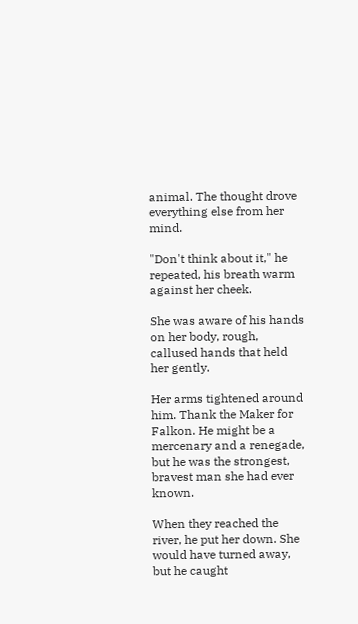animal. The thought drove everything else from her mind.

"Don't think about it," he repeated, his breath warm against her cheek.

She was aware of his hands on her body, rough, callused hands that held her gently.

Her arms tightened around him. Thank the Maker for Falkon. He might be a mercenary and a renegade, but he was the strongest, bravest man she had ever known.

When they reached the river, he put her down. She would have turned away, but he caught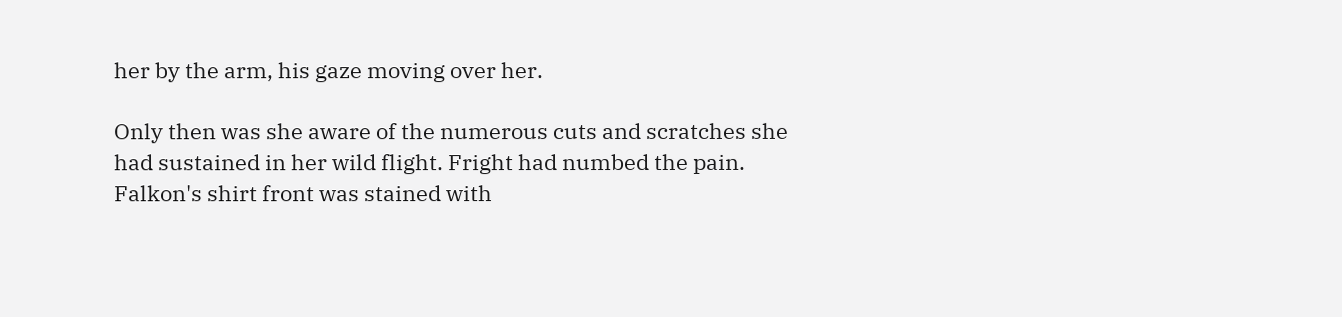her by the arm, his gaze moving over her.

Only then was she aware of the numerous cuts and scratches she had sustained in her wild flight. Fright had numbed the pain. Falkon's shirt front was stained with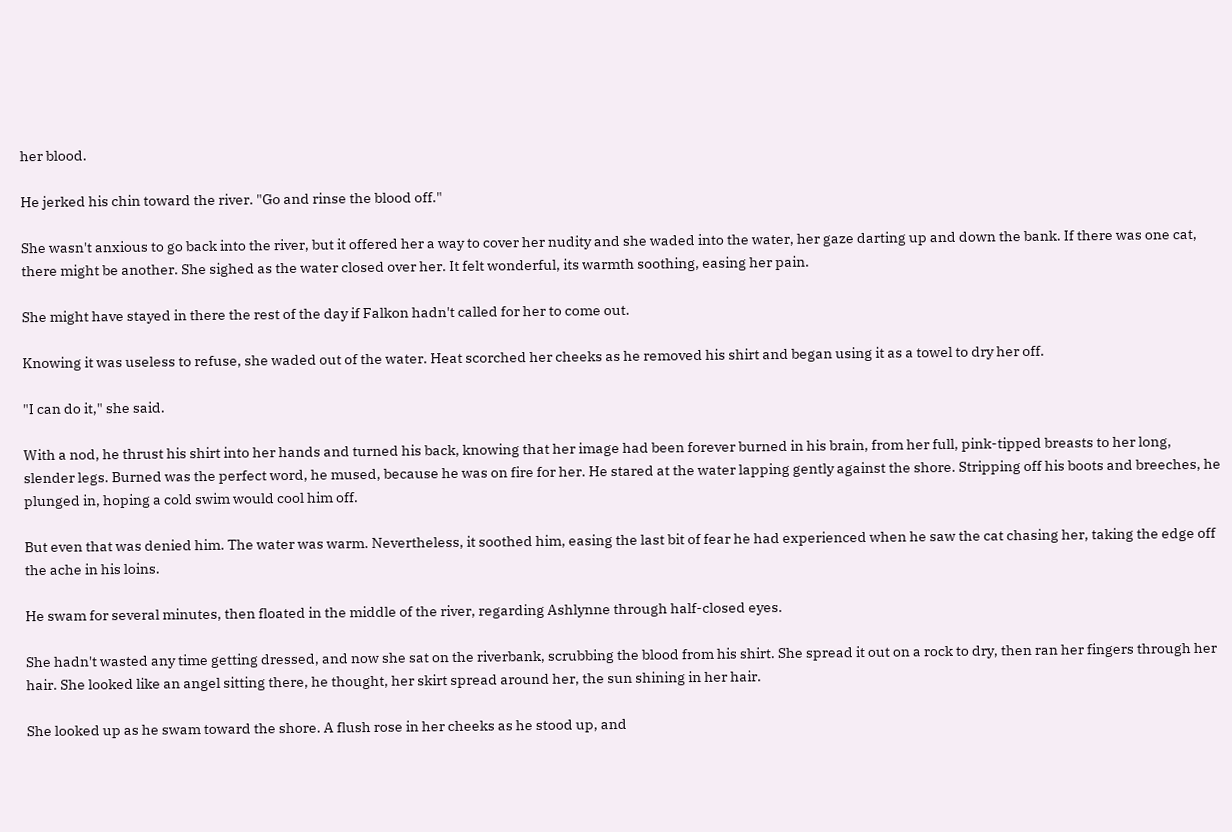her blood.

He jerked his chin toward the river. "Go and rinse the blood off."

She wasn't anxious to go back into the river, but it offered her a way to cover her nudity and she waded into the water, her gaze darting up and down the bank. If there was one cat, there might be another. She sighed as the water closed over her. It felt wonderful, its warmth soothing, easing her pain.

She might have stayed in there the rest of the day if Falkon hadn't called for her to come out.

Knowing it was useless to refuse, she waded out of the water. Heat scorched her cheeks as he removed his shirt and began using it as a towel to dry her off.

"I can do it," she said.

With a nod, he thrust his shirt into her hands and turned his back, knowing that her image had been forever burned in his brain, from her full, pink-tipped breasts to her long, slender legs. Burned was the perfect word, he mused, because he was on fire for her. He stared at the water lapping gently against the shore. Stripping off his boots and breeches, he plunged in, hoping a cold swim would cool him off.

But even that was denied him. The water was warm. Nevertheless, it soothed him, easing the last bit of fear he had experienced when he saw the cat chasing her, taking the edge off the ache in his loins.

He swam for several minutes, then floated in the middle of the river, regarding Ashlynne through half-closed eyes.

She hadn't wasted any time getting dressed, and now she sat on the riverbank, scrubbing the blood from his shirt. She spread it out on a rock to dry, then ran her fingers through her hair. She looked like an angel sitting there, he thought, her skirt spread around her, the sun shining in her hair.

She looked up as he swam toward the shore. A flush rose in her cheeks as he stood up, and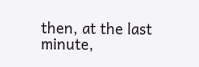then, at the last minute,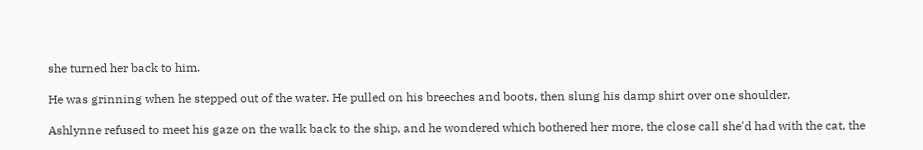she turned her back to him.

He was grinning when he stepped out of the water. He pulled on his breeches and boots, then slung his damp shirt over one shoulder.

Ashlynne refused to meet his gaze on the walk back to the ship, and he wondered which bothered her more, the close call she'd had with the cat, the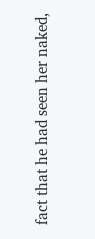fact that he had seen her naked,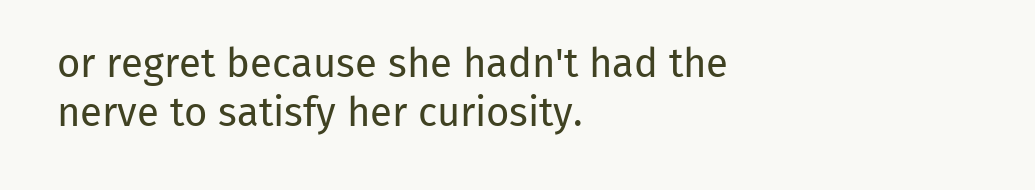or regret because she hadn't had the nerve to satisfy her curiosity.